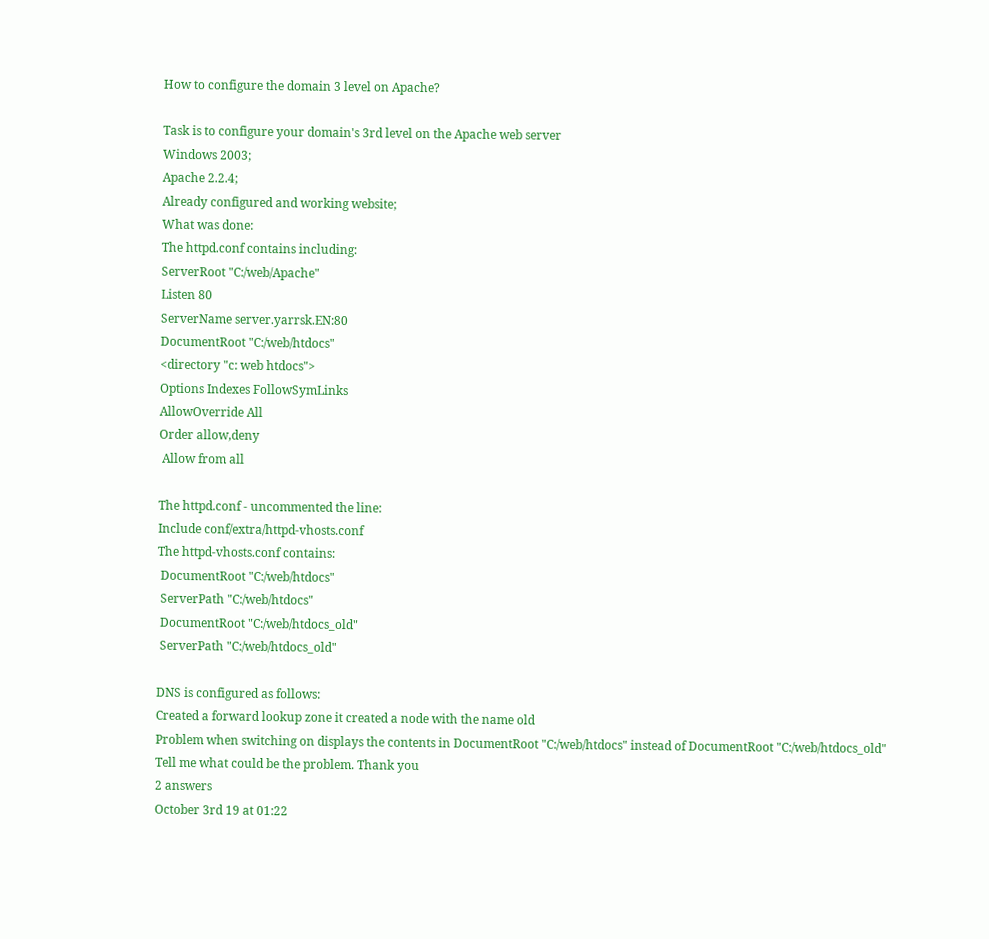How to configure the domain 3 level on Apache?

Task is to configure your domain's 3rd level on the Apache web server
Windows 2003;
Apache 2.2.4;
Already configured and working website;
What was done:
The httpd.conf contains including:
ServerRoot "C:/web/Apache"
Listen 80
ServerName server.yarrsk.EN:80
DocumentRoot "C:/web/htdocs"
<directory "c: web htdocs">
Options Indexes FollowSymLinks
AllowOverride All
Order allow,deny
 Allow from all

The httpd.conf - uncommented the line:
Include conf/extra/httpd-vhosts.conf
The httpd-vhosts.conf contains:
 DocumentRoot "C:/web/htdocs"
 ServerPath "C:/web/htdocs"
 DocumentRoot "C:/web/htdocs_old"
 ServerPath "C:/web/htdocs_old"

DNS is configured as follows:
Created a forward lookup zone it created a node with the name old
Problem when switching on displays the contents in DocumentRoot "C:/web/htdocs" instead of DocumentRoot "C:/web/htdocs_old"
Tell me what could be the problem. Thank you
2 answers
October 3rd 19 at 01:22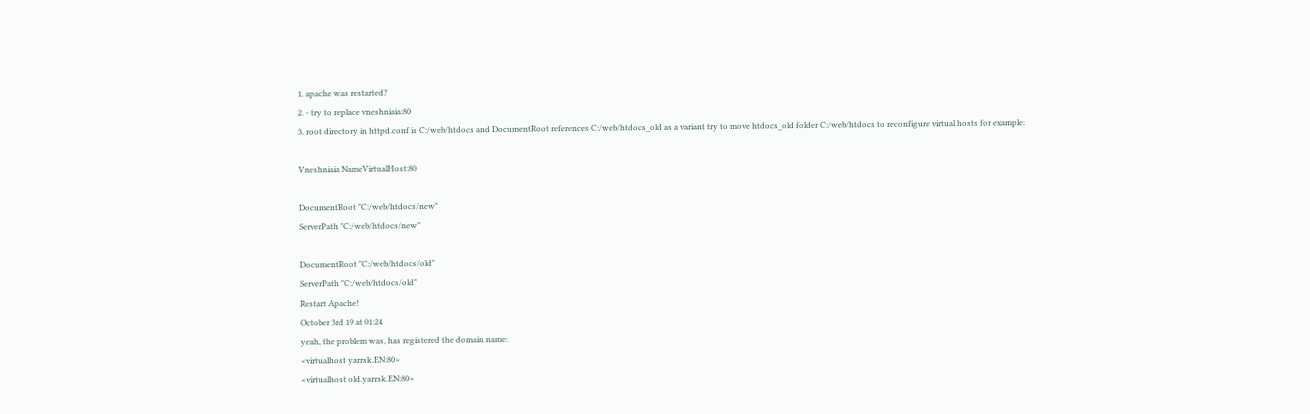1. apache was restarted?
2. - try to replace vneshniaia:80
3. root directory in httpd.conf is C:/web/htdocs and DocumentRoot references C:/web/htdocs_old as a variant try to move htdocs_old folder C:/web/htdocs to reconfigure virtual hosts for example:

Vneshniaia NameVirtualHost:80

DocumentRoot "C:/web/htdocs/new"
ServerPath "C:/web/htdocs/new"

DocumentRoot "C:/web/htdocs/old"
ServerPath "C:/web/htdocs/old"
Restart Apache!
October 3rd 19 at 01:24
yeah, the problem was, has registered the domain name:
<virtualhost yarrsk.EN:80>
<virtualhost old.yarrsk.EN:80>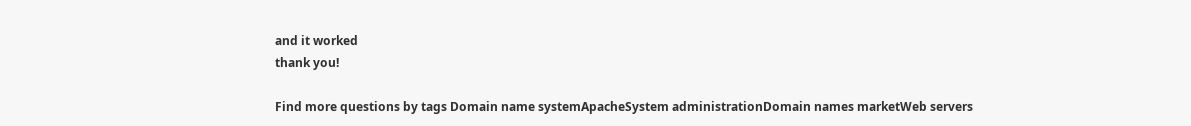and it worked
thank you!

Find more questions by tags Domain name systemApacheSystem administrationDomain names marketWeb servers